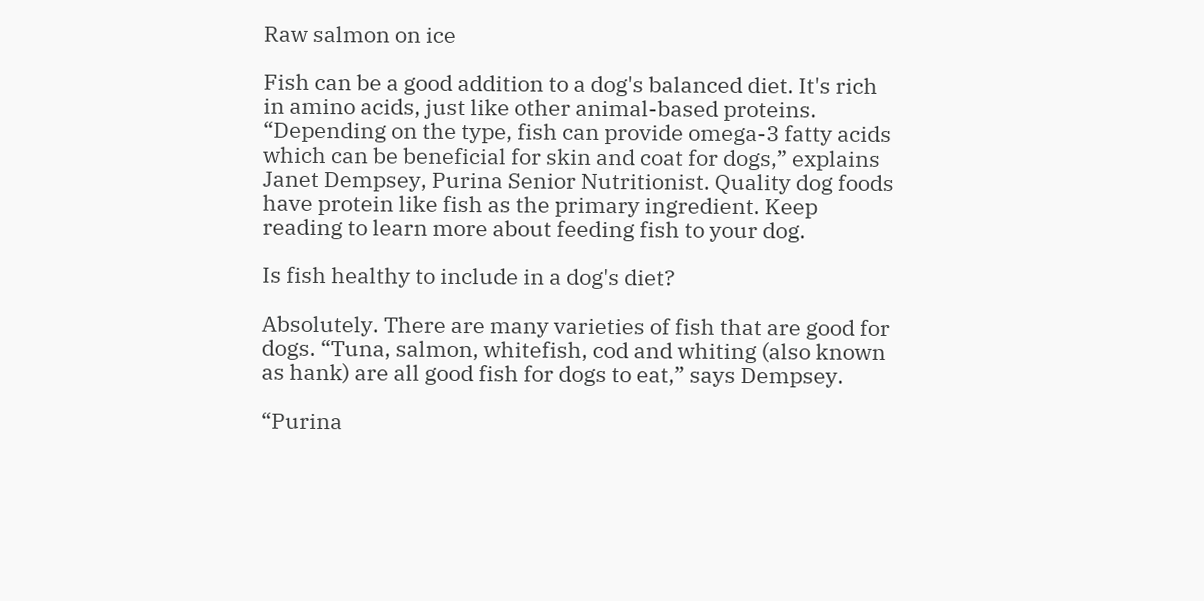Raw salmon on ice

Fish can be a good addition to a dog's balanced diet. It's rich in amino acids, just like other animal-based proteins. “Depending on the type, fish can provide omega-3 fatty acids which can be beneficial for skin and coat for dogs,” explains Janet Dempsey, Purina Senior Nutritionist. Quality dog foods have protein like fish as the primary ingredient. Keep reading to learn more about feeding fish to your dog.

Is fish healthy to include in a dog's diet?

Absolutely. There are many varieties of fish that are good for dogs. “Tuna, salmon, whitefish, cod and whiting (also known as hank) are all good fish for dogs to eat,” says Dempsey.

“Purina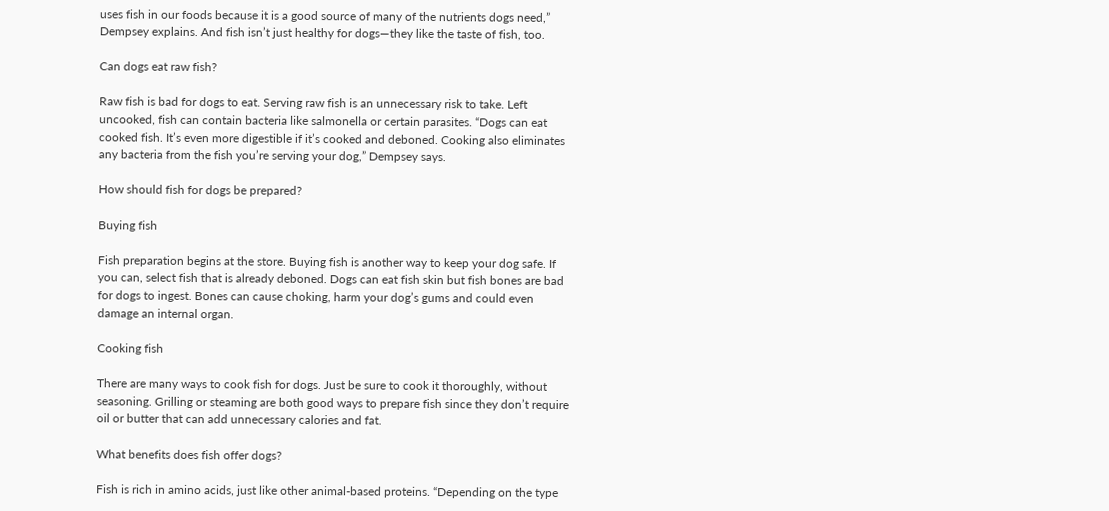uses fish in our foods because it is a good source of many of the nutrients dogs need,” Dempsey explains. And fish isn’t just healthy for dogs—they like the taste of fish, too.

Can dogs eat raw fish?

Raw fish is bad for dogs to eat. Serving raw fish is an unnecessary risk to take. Left uncooked, fish can contain bacteria like salmonella or certain parasites. “Dogs can eat cooked fish. It’s even more digestible if it’s cooked and deboned. Cooking also eliminates any bacteria from the fish you’re serving your dog,” Dempsey says.

How should fish for dogs be prepared?

Buying fish

Fish preparation begins at the store. Buying fish is another way to keep your dog safe. If you can, select fish that is already deboned. Dogs can eat fish skin but fish bones are bad for dogs to ingest. Bones can cause choking, harm your dog’s gums and could even damage an internal organ.

Cooking fish

There are many ways to cook fish for dogs. Just be sure to cook it thoroughly, without seasoning. Grilling or steaming are both good ways to prepare fish since they don’t require oil or butter that can add unnecessary calories and fat.

What benefits does fish offer dogs?

Fish is rich in amino acids, just like other animal-based proteins. “Depending on the type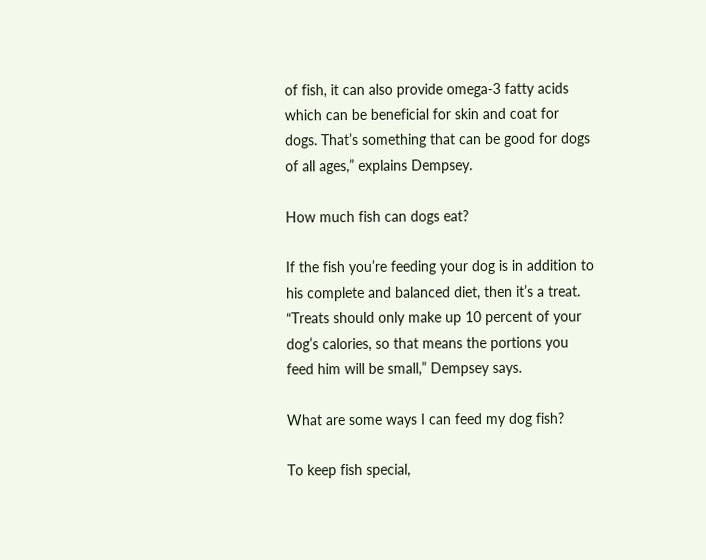of fish, it can also provide omega-3 fatty acids which can be beneficial for skin and coat for dogs. That’s something that can be good for dogs of all ages,” explains Dempsey.

How much fish can dogs eat?

If the fish you’re feeding your dog is in addition to his complete and balanced diet, then it’s a treat. “Treats should only make up 10 percent of your dog’s calories, so that means the portions you feed him will be small,” Dempsey says.

What are some ways I can feed my dog fish?

To keep fish special,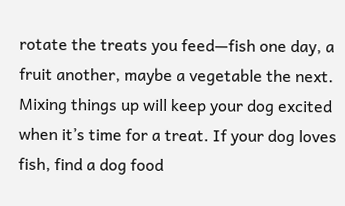rotate the treats you feed—fish one day, a fruit another, maybe a vegetable the next. Mixing things up will keep your dog excited when it’s time for a treat. If your dog loves fish, find a dog food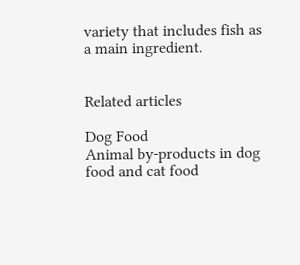variety that includes fish as a main ingredient.


Related articles

Dog Food
Animal by-products in dog food and cat food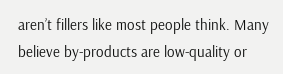aren’t fillers like most people think. Many believe by-products are low-quality or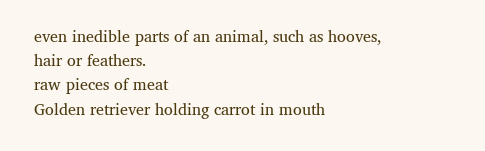even inedible parts of an animal, such as hooves, hair or feathers.
raw pieces of meat
Golden retriever holding carrot in mouth